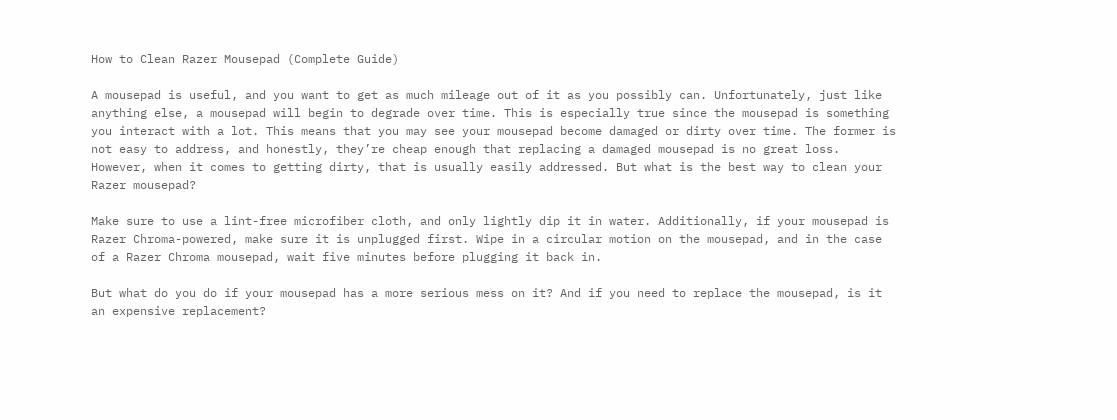How to Clean Razer Mousepad (Complete Guide)

A mousepad is useful, and you want to get as much mileage out of it as you possibly can. Unfortunately, just like anything else, a mousepad will begin to degrade over time. This is especially true since the mousepad is something you interact with a lot. This means that you may see your mousepad become damaged or dirty over time. The former is not easy to address, and honestly, they’re cheap enough that replacing a damaged mousepad is no great loss. However, when it comes to getting dirty, that is usually easily addressed. But what is the best way to clean your Razer mousepad?

Make sure to use a lint-free microfiber cloth, and only lightly dip it in water. Additionally, if your mousepad is Razer Chroma-powered, make sure it is unplugged first. Wipe in a circular motion on the mousepad, and in the case of a Razer Chroma mousepad, wait five minutes before plugging it back in.

But what do you do if your mousepad has a more serious mess on it? And if you need to replace the mousepad, is it an expensive replacement?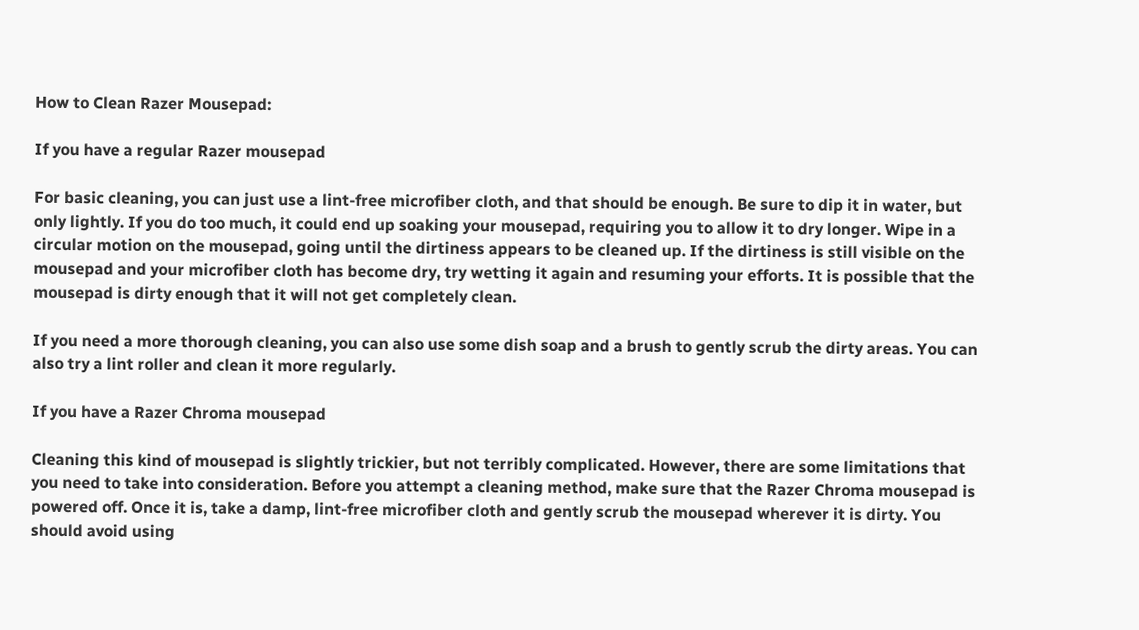How to Clean Razer Mousepad:

If you have a regular Razer mousepad

For basic cleaning, you can just use a lint-free microfiber cloth, and that should be enough. Be sure to dip it in water, but only lightly. If you do too much, it could end up soaking your mousepad, requiring you to allow it to dry longer. Wipe in a circular motion on the mousepad, going until the dirtiness appears to be cleaned up. If the dirtiness is still visible on the mousepad and your microfiber cloth has become dry, try wetting it again and resuming your efforts. It is possible that the mousepad is dirty enough that it will not get completely clean.

If you need a more thorough cleaning, you can also use some dish soap and a brush to gently scrub the dirty areas. You can also try a lint roller and clean it more regularly.

If you have a Razer Chroma mousepad

Cleaning this kind of mousepad is slightly trickier, but not terribly complicated. However, there are some limitations that you need to take into consideration. Before you attempt a cleaning method, make sure that the Razer Chroma mousepad is powered off. Once it is, take a damp, lint-free microfiber cloth and gently scrub the mousepad wherever it is dirty. You should avoid using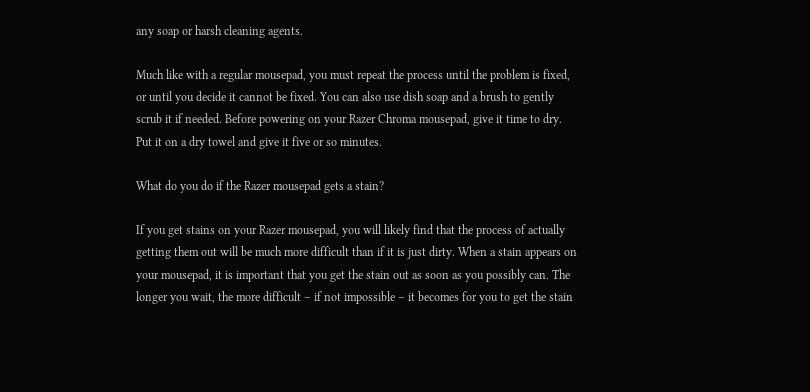any soap or harsh cleaning agents.

Much like with a regular mousepad, you must repeat the process until the problem is fixed, or until you decide it cannot be fixed. You can also use dish soap and a brush to gently scrub it if needed. Before powering on your Razer Chroma mousepad, give it time to dry. Put it on a dry towel and give it five or so minutes.

What do you do if the Razer mousepad gets a stain?

If you get stains on your Razer mousepad, you will likely find that the process of actually getting them out will be much more difficult than if it is just dirty. When a stain appears on your mousepad, it is important that you get the stain out as soon as you possibly can. The longer you wait, the more difficult – if not impossible – it becomes for you to get the stain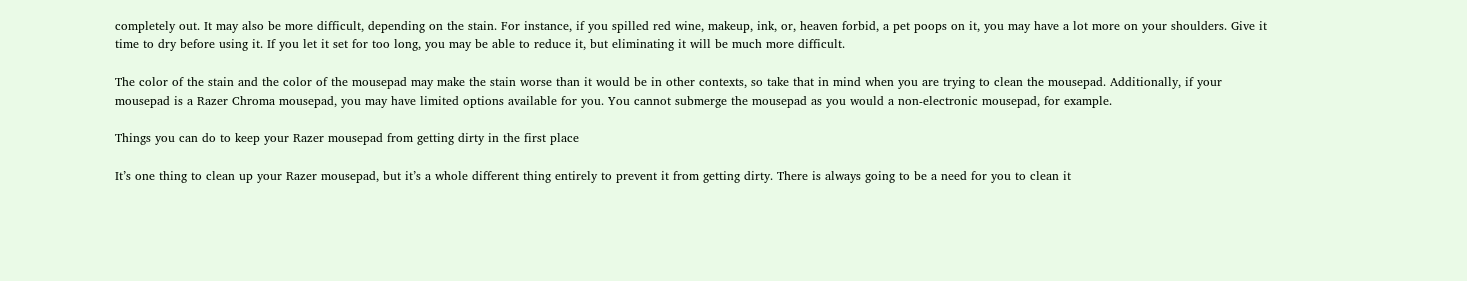completely out. It may also be more difficult, depending on the stain. For instance, if you spilled red wine, makeup, ink, or, heaven forbid, a pet poops on it, you may have a lot more on your shoulders. Give it time to dry before using it. If you let it set for too long, you may be able to reduce it, but eliminating it will be much more difficult.

The color of the stain and the color of the mousepad may make the stain worse than it would be in other contexts, so take that in mind when you are trying to clean the mousepad. Additionally, if your mousepad is a Razer Chroma mousepad, you may have limited options available for you. You cannot submerge the mousepad as you would a non-electronic mousepad, for example.

Things you can do to keep your Razer mousepad from getting dirty in the first place

It’s one thing to clean up your Razer mousepad, but it’s a whole different thing entirely to prevent it from getting dirty. There is always going to be a need for you to clean it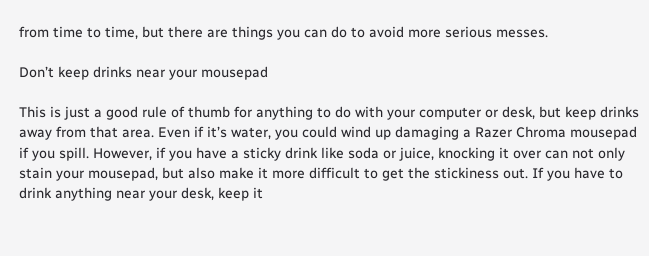from time to time, but there are things you can do to avoid more serious messes.

Don’t keep drinks near your mousepad

This is just a good rule of thumb for anything to do with your computer or desk, but keep drinks away from that area. Even if it’s water, you could wind up damaging a Razer Chroma mousepad if you spill. However, if you have a sticky drink like soda or juice, knocking it over can not only stain your mousepad, but also make it more difficult to get the stickiness out. If you have to drink anything near your desk, keep it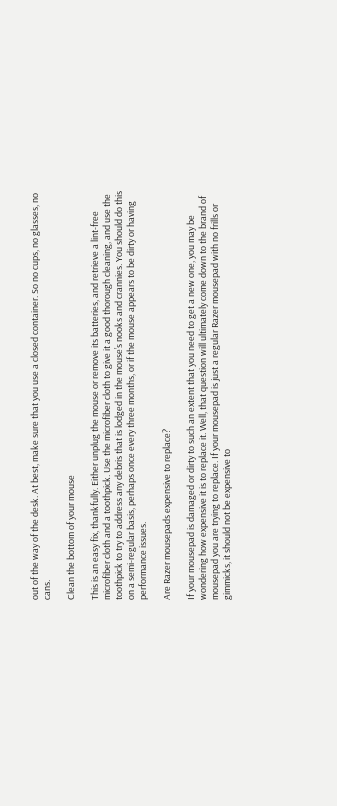out of the way of the desk. At best, make sure that you use a closed container. So no cups, no glasses, no cans.

Clean the bottom of your mouse

This is an easy fix, thankfully. Either unplug the mouse or remove its batteries, and retrieve a lint-free microfiber cloth and a toothpick. Use the microfiber cloth to give it a good thorough cleaning, and use the toothpick to try to address any debris that is lodged in the mouse’s nooks and crannies. You should do this on a semi-regular basis, perhaps once every three months, or if the mouse appears to be dirty or having performance issues.

Are Razer mousepads expensive to replace?

If your mousepad is damaged or dirty to such an extent that you need to get a new one, you may be wondering how expensive it is to replace it. Well, that question will ultimately come down to the brand of mousepad you are trying to replace. If your mousepad is just a regular Razer mousepad with no frills or gimmicks, it should not be expensive to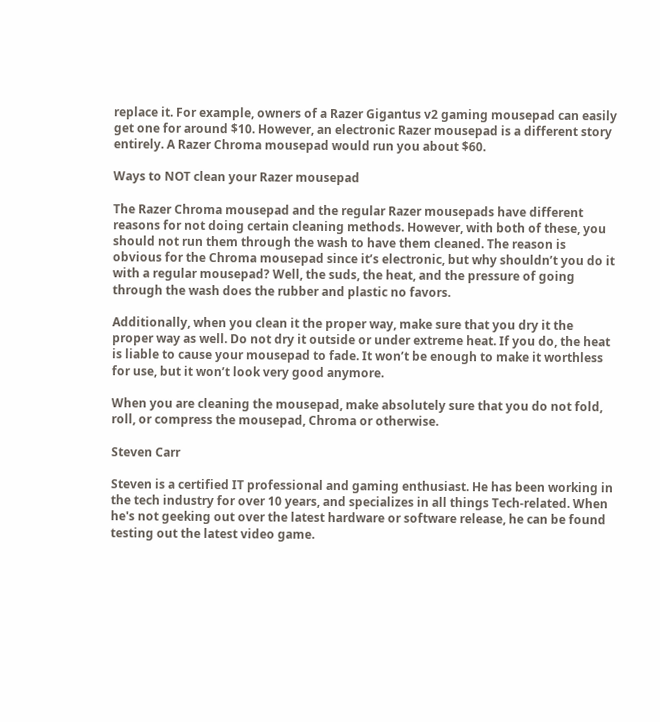replace it. For example, owners of a Razer Gigantus v2 gaming mousepad can easily get one for around $10. However, an electronic Razer mousepad is a different story entirely. A Razer Chroma mousepad would run you about $60.

Ways to NOT clean your Razer mousepad

The Razer Chroma mousepad and the regular Razer mousepads have different reasons for not doing certain cleaning methods. However, with both of these, you should not run them through the wash to have them cleaned. The reason is obvious for the Chroma mousepad since it’s electronic, but why shouldn’t you do it with a regular mousepad? Well, the suds, the heat, and the pressure of going through the wash does the rubber and plastic no favors.

Additionally, when you clean it the proper way, make sure that you dry it the proper way as well. Do not dry it outside or under extreme heat. If you do, the heat is liable to cause your mousepad to fade. It won’t be enough to make it worthless for use, but it won’t look very good anymore.

When you are cleaning the mousepad, make absolutely sure that you do not fold, roll, or compress the mousepad, Chroma or otherwise.

Steven Carr

Steven is a certified IT professional and gaming enthusiast. He has been working in the tech industry for over 10 years, and specializes in all things Tech-related. When he's not geeking out over the latest hardware or software release, he can be found testing out the latest video game.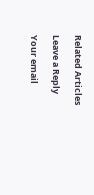Related Articles

Leave a Reply

Your email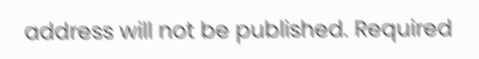address will not be published. Required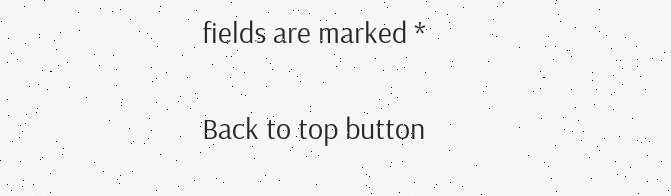fields are marked *

Back to top button